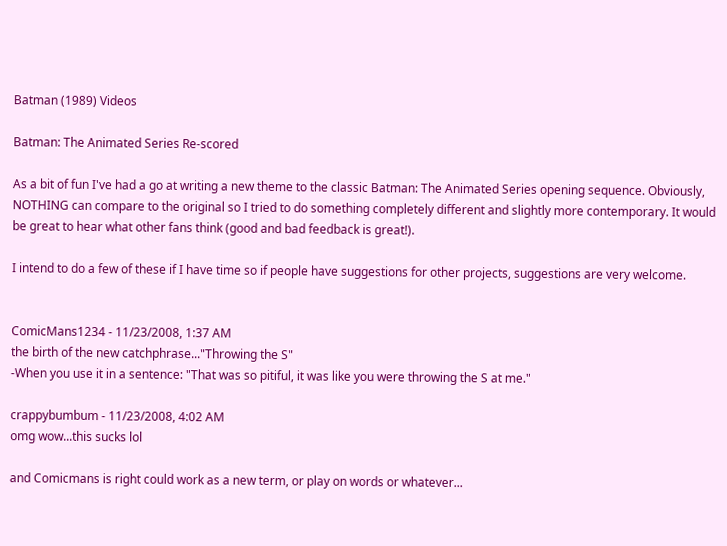Batman (1989) Videos

Batman: The Animated Series Re-scored

As a bit of fun I've had a go at writing a new theme to the classic Batman: The Animated Series opening sequence. Obviously, NOTHING can compare to the original so I tried to do something completely different and slightly more contemporary. It would be great to hear what other fans think (good and bad feedback is great!).

I intend to do a few of these if I have time so if people have suggestions for other projects, suggestions are very welcome.


ComicMans1234 - 11/23/2008, 1:37 AM
the birth of the new catchphrase..."Throwing the S"
-When you use it in a sentence: "That was so pitiful, it was like you were throwing the S at me."

crappybumbum - 11/23/2008, 4:02 AM
omg wow...this sucks lol

and Comicmans is right could work as a new term, or play on words or whatever...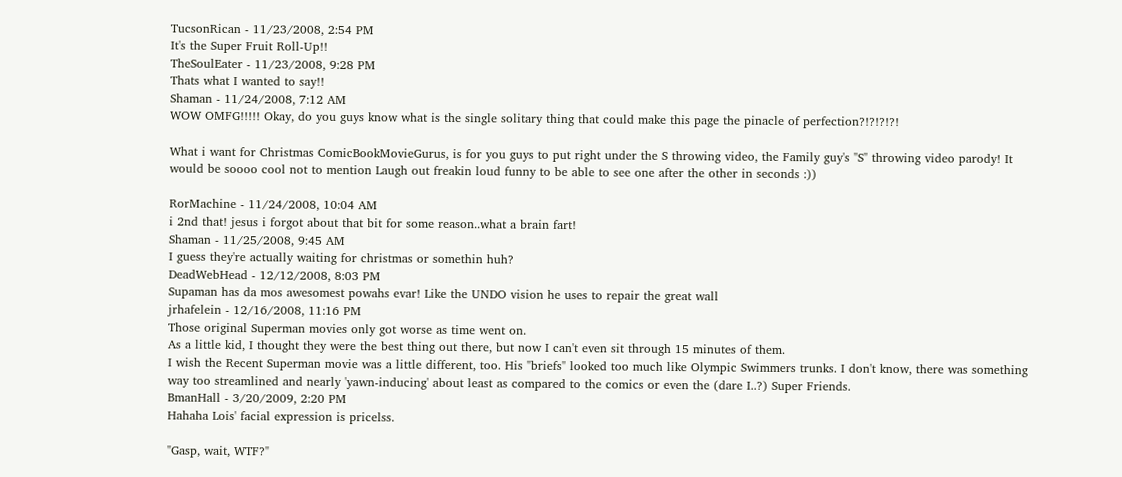TucsonRican - 11/23/2008, 2:54 PM
It's the Super Fruit Roll-Up!!
TheSoulEater - 11/23/2008, 9:28 PM
Thats what I wanted to say!!
Shaman - 11/24/2008, 7:12 AM
WOW OMFG!!!!! Okay, do you guys know what is the single solitary thing that could make this page the pinacle of perfection?!?!?!?!

What i want for Christmas ComicBookMovieGurus, is for you guys to put right under the S throwing video, the Family guy's "S" throwing video parody! It would be soooo cool not to mention Laugh out freakin loud funny to be able to see one after the other in seconds :))

RorMachine - 11/24/2008, 10:04 AM
i 2nd that! jesus i forgot about that bit for some reason..what a brain fart!
Shaman - 11/25/2008, 9:45 AM
I guess they're actually waiting for christmas or somethin huh?
DeadWebHead - 12/12/2008, 8:03 PM
Supaman has da mos awesomest powahs evar! Like the UNDO vision he uses to repair the great wall
jrhafelein - 12/16/2008, 11:16 PM
Those original Superman movies only got worse as time went on.
As a little kid, I thought they were the best thing out there, but now I can't even sit through 15 minutes of them.
I wish the Recent Superman movie was a little different, too. His "briefs" looked too much like Olympic Swimmers trunks. I don't know, there was something way too streamlined and nearly 'yawn-inducing' about least as compared to the comics or even the (dare I..?) Super Friends.
BmanHall - 3/20/2009, 2:20 PM
Hahaha Lois' facial expression is pricelss.

"Gasp, wait, WTF?"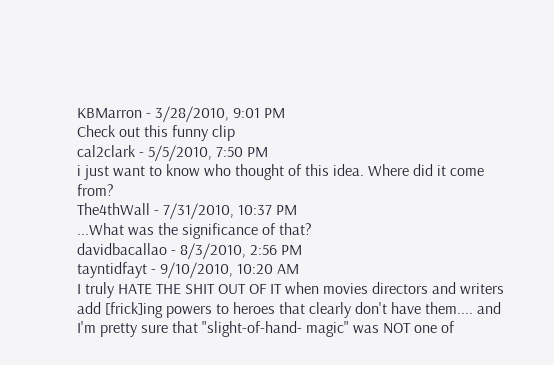KBMarron - 3/28/2010, 9:01 PM
Check out this funny clip
cal2clark - 5/5/2010, 7:50 PM
i just want to know who thought of this idea. Where did it come from?
The4thWall - 7/31/2010, 10:37 PM
...What was the significance of that?
davidbacallao - 8/3/2010, 2:56 PM
tayntidfayt - 9/10/2010, 10:20 AM
I truly HATE THE SHIT OUT OF IT when movies directors and writers add [frick]ing powers to heroes that clearly don't have them.... and I'm pretty sure that "slight-of-hand- magic" was NOT one of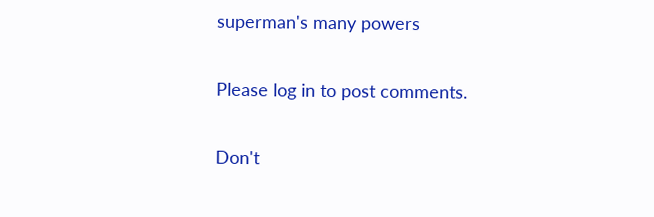superman's many powers

Please log in to post comments.

Don't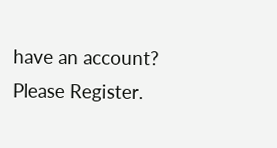have an account?
Please Register.